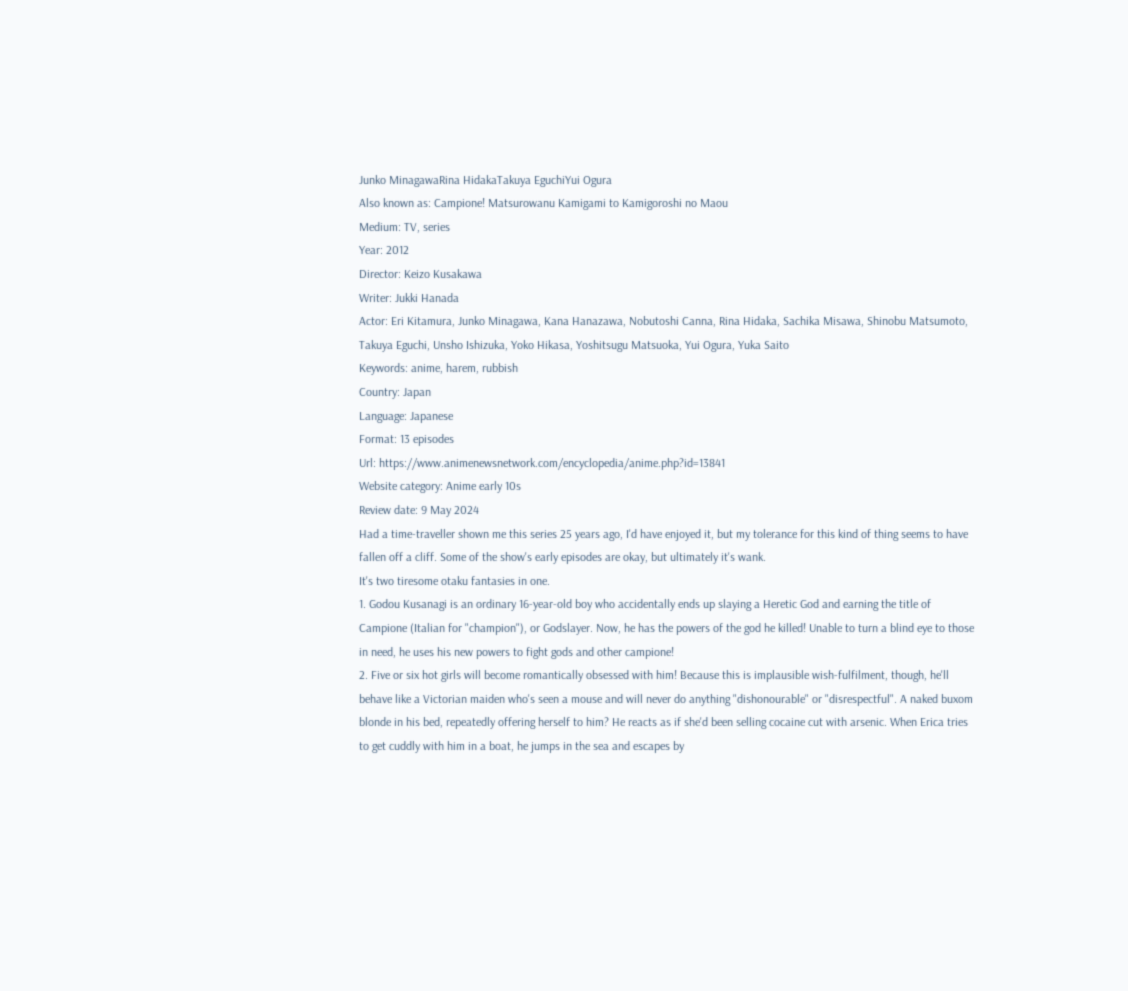Junko MinagawaRina HidakaTakuya EguchiYui Ogura
Also known as: Campione! Matsurowanu Kamigami to Kamigoroshi no Maou
Medium: TV, series
Year: 2012
Director: Keizo Kusakawa
Writer: Jukki Hanada
Actor: Eri Kitamura, Junko Minagawa, Kana Hanazawa, Nobutoshi Canna, Rina Hidaka, Sachika Misawa, Shinobu Matsumoto, Takuya Eguchi, Unsho Ishizuka, Yoko Hikasa, Yoshitsugu Matsuoka, Yui Ogura, Yuka Saito
Keywords: anime, harem, rubbish
Country: Japan
Language: Japanese
Format: 13 episodes
Url: https://www.animenewsnetwork.com/encyclopedia/anime.php?id=13841
Website category: Anime early 10s
Review date: 9 May 2024
Had a time-traveller shown me this series 25 years ago, I'd have enjoyed it, but my tolerance for this kind of thing seems to have fallen off a cliff. Some of the show's early episodes are okay, but ultimately it's wank.
It's two tiresome otaku fantasies in one.
1. Godou Kusanagi is an ordinary 16-year-old boy who accidentally ends up slaying a Heretic God and earning the title of Campione (Italian for "champion"), or Godslayer. Now, he has the powers of the god he killed! Unable to turn a blind eye to those in need, he uses his new powers to fight gods and other campione!
2. Five or six hot girls will become romantically obsessed with him! Because this is implausible wish-fulfilment, though, he'll behave like a Victorian maiden who's seen a mouse and will never do anything "dishonourable" or "disrespectful". A naked buxom blonde in his bed, repeatedly offering herself to him? He reacts as if she'd been selling cocaine cut with arsenic. When Erica tries to get cuddly with him in a boat, he jumps in the sea and escapes by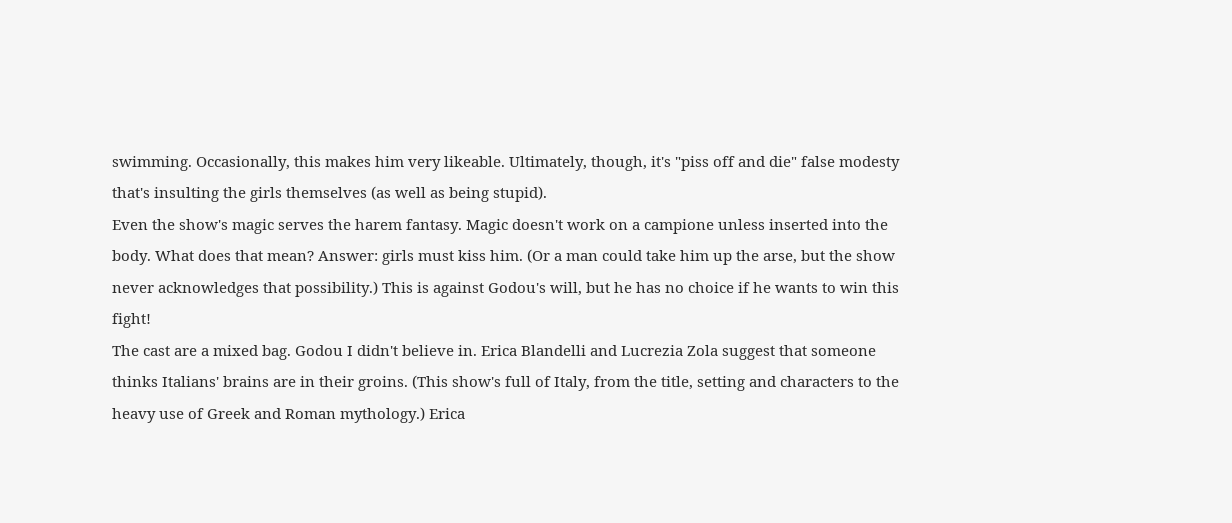swimming. Occasionally, this makes him very likeable. Ultimately, though, it's "piss off and die" false modesty that's insulting the girls themselves (as well as being stupid).
Even the show's magic serves the harem fantasy. Magic doesn't work on a campione unless inserted into the body. What does that mean? Answer: girls must kiss him. (Or a man could take him up the arse, but the show never acknowledges that possibility.) This is against Godou's will, but he has no choice if he wants to win this fight!
The cast are a mixed bag. Godou I didn't believe in. Erica Blandelli and Lucrezia Zola suggest that someone thinks Italians' brains are in their groins. (This show's full of Italy, from the title, setting and characters to the heavy use of Greek and Roman mythology.) Erica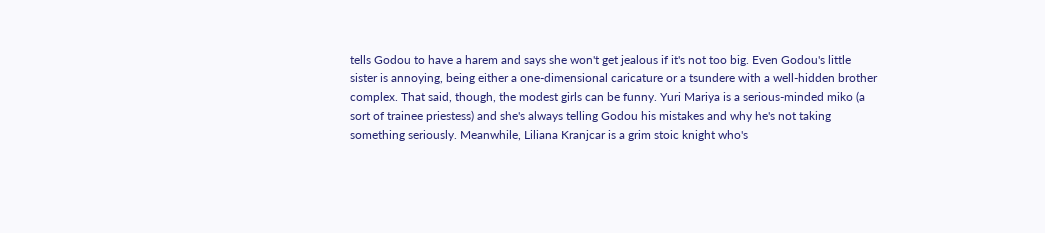tells Godou to have a harem and says she won't get jealous if it's not too big. Even Godou's little sister is annoying, being either a one-dimensional caricature or a tsundere with a well-hidden brother complex. That said, though, the modest girls can be funny. Yuri Mariya is a serious-minded miko (a sort of trainee priestess) and she's always telling Godou his mistakes and why he's not taking something seriously. Meanwhile, Liliana Kranjcar is a grim stoic knight who's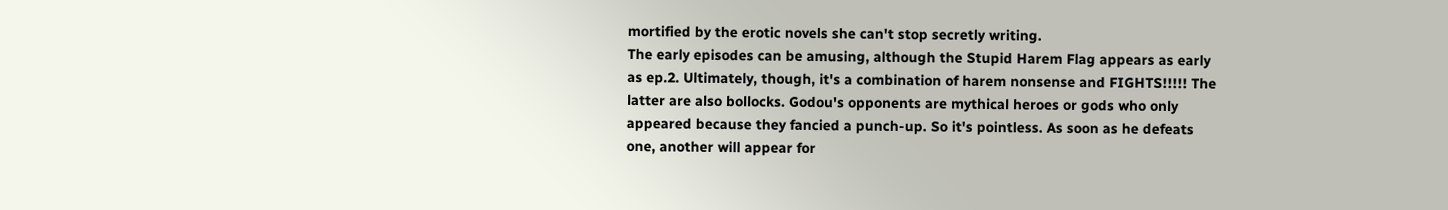mortified by the erotic novels she can't stop secretly writing.
The early episodes can be amusing, although the Stupid Harem Flag appears as early as ep.2. Ultimately, though, it's a combination of harem nonsense and FIGHTS!!!!! The latter are also bollocks. Godou's opponents are mythical heroes or gods who only appeared because they fancied a punch-up. So it's pointless. As soon as he defeats one, another will appear for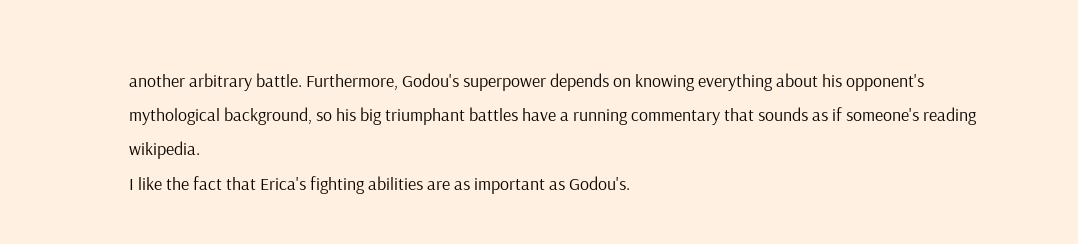another arbitrary battle. Furthermore, Godou's superpower depends on knowing everything about his opponent's mythological background, so his big triumphant battles have a running commentary that sounds as if someone's reading wikipedia.
I like the fact that Erica's fighting abilities are as important as Godou's.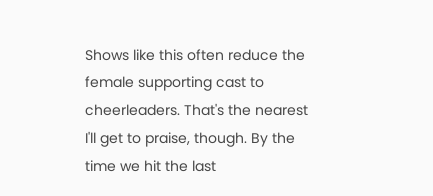Shows like this often reduce the female supporting cast to cheerleaders. That's the nearest I'll get to praise, though. By the time we hit the last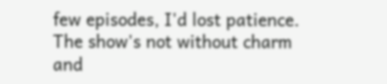few episodes, I'd lost patience. The show's not without charm and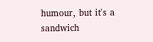humour, but it's a sandwich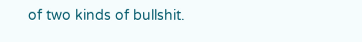of two kinds of bullshit.